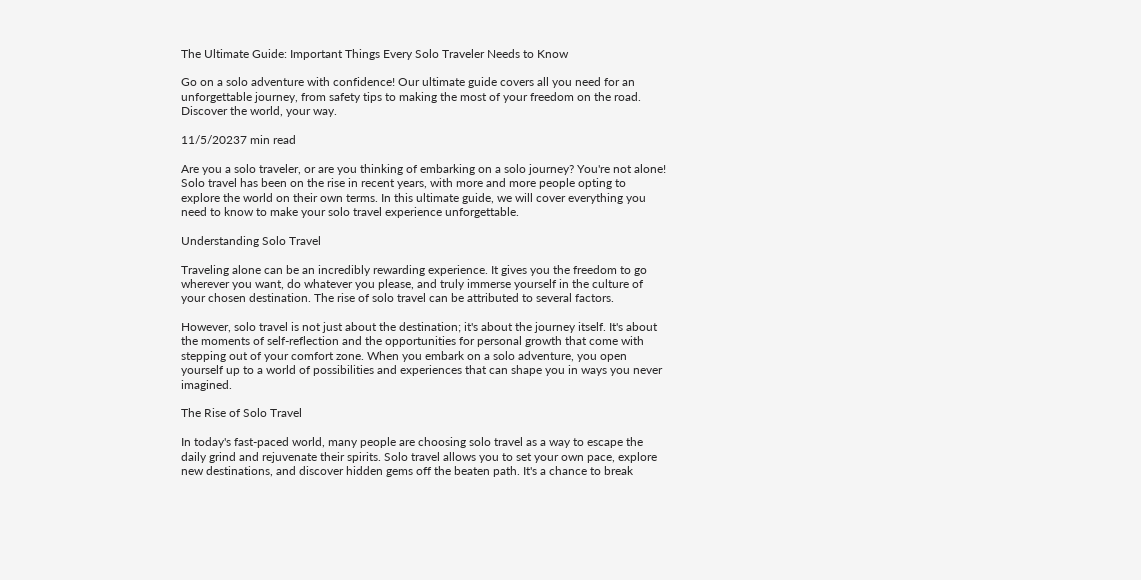The Ultimate Guide: Important Things Every Solo Traveler Needs to Know

Go on a solo adventure with confidence! Our ultimate guide covers all you need for an unforgettable journey, from safety tips to making the most of your freedom on the road. Discover the world, your way.

11/5/20237 min read

Are you a solo traveler, or are you thinking of embarking on a solo journey? You're not alone! Solo travel has been on the rise in recent years, with more and more people opting to explore the world on their own terms. In this ultimate guide, we will cover everything you need to know to make your solo travel experience unforgettable.

Understanding Solo Travel

Traveling alone can be an incredibly rewarding experience. It gives you the freedom to go wherever you want, do whatever you please, and truly immerse yourself in the culture of your chosen destination. The rise of solo travel can be attributed to several factors.

However, solo travel is not just about the destination; it's about the journey itself. It's about the moments of self-reflection and the opportunities for personal growth that come with stepping out of your comfort zone. When you embark on a solo adventure, you open yourself up to a world of possibilities and experiences that can shape you in ways you never imagined.

The Rise of Solo Travel

In today's fast-paced world, many people are choosing solo travel as a way to escape the daily grind and rejuvenate their spirits. Solo travel allows you to set your own pace, explore new destinations, and discover hidden gems off the beaten path. It's a chance to break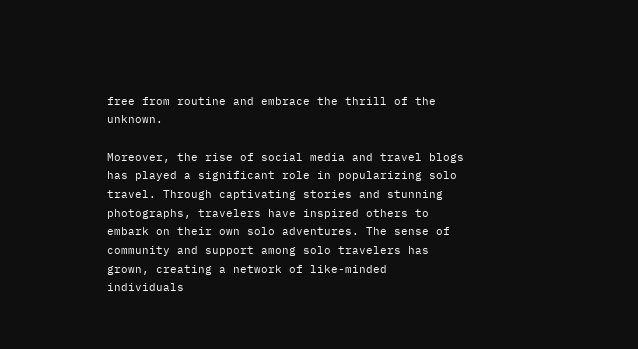free from routine and embrace the thrill of the unknown.

Moreover, the rise of social media and travel blogs has played a significant role in popularizing solo travel. Through captivating stories and stunning photographs, travelers have inspired others to embark on their own solo adventures. The sense of community and support among solo travelers has grown, creating a network of like-minded individuals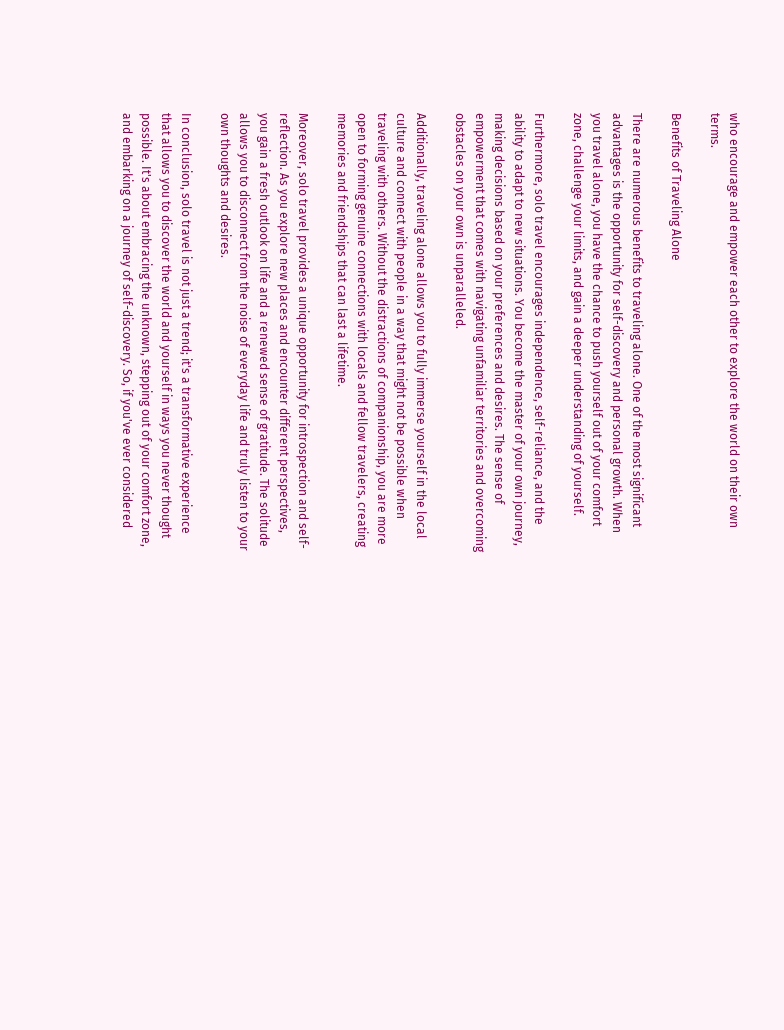who encourage and empower each other to explore the world on their own terms.

Benefits of Traveling Alone

There are numerous benefits to traveling alone. One of the most significant advantages is the opportunity for self-discovery and personal growth. When you travel alone, you have the chance to push yourself out of your comfort zone, challenge your limits, and gain a deeper understanding of yourself.

Furthermore, solo travel encourages independence, self-reliance, and the ability to adapt to new situations. You become the master of your own journey, making decisions based on your preferences and desires. The sense of empowerment that comes with navigating unfamiliar territories and overcoming obstacles on your own is unparalleled.

Additionally, traveling alone allows you to fully immerse yourself in the local culture and connect with people in a way that might not be possible when traveling with others. Without the distractions of companionship, you are more open to forming genuine connections with locals and fellow travelers, creating memories and friendships that can last a lifetime.

Moreover, solo travel provides a unique opportunity for introspection and self-reflection. As you explore new places and encounter different perspectives, you gain a fresh outlook on life and a renewed sense of gratitude. The solitude allows you to disconnect from the noise of everyday life and truly listen to your own thoughts and desires.

In conclusion, solo travel is not just a trend; it's a transformative experience that allows you to discover the world and yourself in ways you never thought possible. It's about embracing the unknown, stepping out of your comfort zone, and embarking on a journey of self-discovery. So, if you've ever considered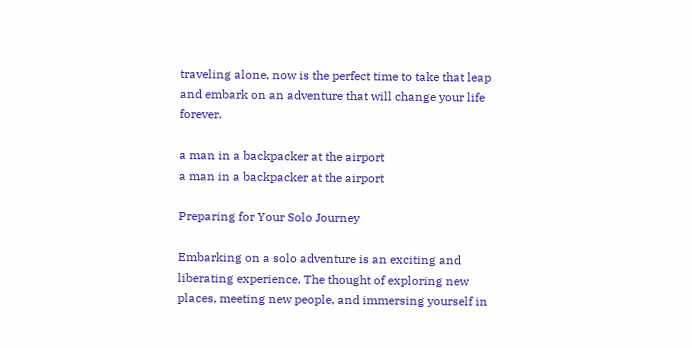traveling alone, now is the perfect time to take that leap and embark on an adventure that will change your life forever.

a man in a backpacker at the airport
a man in a backpacker at the airport

Preparing for Your Solo Journey

Embarking on a solo adventure is an exciting and liberating experience. The thought of exploring new places, meeting new people, and immersing yourself in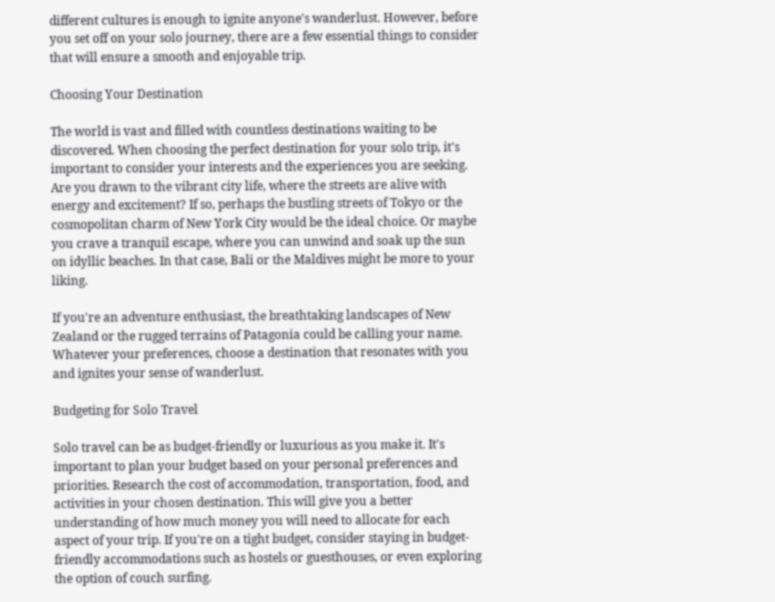different cultures is enough to ignite anyone's wanderlust. However, before you set off on your solo journey, there are a few essential things to consider that will ensure a smooth and enjoyable trip.

Choosing Your Destination

The world is vast and filled with countless destinations waiting to be discovered. When choosing the perfect destination for your solo trip, it's important to consider your interests and the experiences you are seeking. Are you drawn to the vibrant city life, where the streets are alive with energy and excitement? If so, perhaps the bustling streets of Tokyo or the cosmopolitan charm of New York City would be the ideal choice. Or maybe you crave a tranquil escape, where you can unwind and soak up the sun on idyllic beaches. In that case, Bali or the Maldives might be more to your liking.

If you're an adventure enthusiast, the breathtaking landscapes of New Zealand or the rugged terrains of Patagonia could be calling your name. Whatever your preferences, choose a destination that resonates with you and ignites your sense of wanderlust.

Budgeting for Solo Travel

Solo travel can be as budget-friendly or luxurious as you make it. It's important to plan your budget based on your personal preferences and priorities. Research the cost of accommodation, transportation, food, and activities in your chosen destination. This will give you a better understanding of how much money you will need to allocate for each aspect of your trip. If you're on a tight budget, consider staying in budget-friendly accommodations such as hostels or guesthouses, or even exploring the option of couch surfing.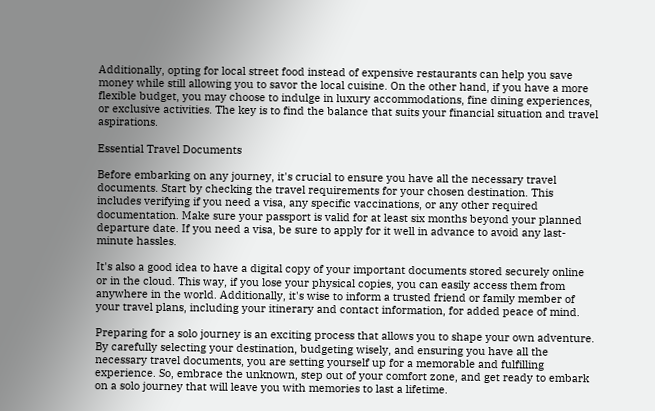Additionally, opting for local street food instead of expensive restaurants can help you save money while still allowing you to savor the local cuisine. On the other hand, if you have a more flexible budget, you may choose to indulge in luxury accommodations, fine dining experiences, or exclusive activities. The key is to find the balance that suits your financial situation and travel aspirations.

Essential Travel Documents

Before embarking on any journey, it's crucial to ensure you have all the necessary travel documents. Start by checking the travel requirements for your chosen destination. This includes verifying if you need a visa, any specific vaccinations, or any other required documentation. Make sure your passport is valid for at least six months beyond your planned departure date. If you need a visa, be sure to apply for it well in advance to avoid any last-minute hassles.

It's also a good idea to have a digital copy of your important documents stored securely online or in the cloud. This way, if you lose your physical copies, you can easily access them from anywhere in the world. Additionally, it's wise to inform a trusted friend or family member of your travel plans, including your itinerary and contact information, for added peace of mind.

Preparing for a solo journey is an exciting process that allows you to shape your own adventure. By carefully selecting your destination, budgeting wisely, and ensuring you have all the necessary travel documents, you are setting yourself up for a memorable and fulfilling experience. So, embrace the unknown, step out of your comfort zone, and get ready to embark on a solo journey that will leave you with memories to last a lifetime.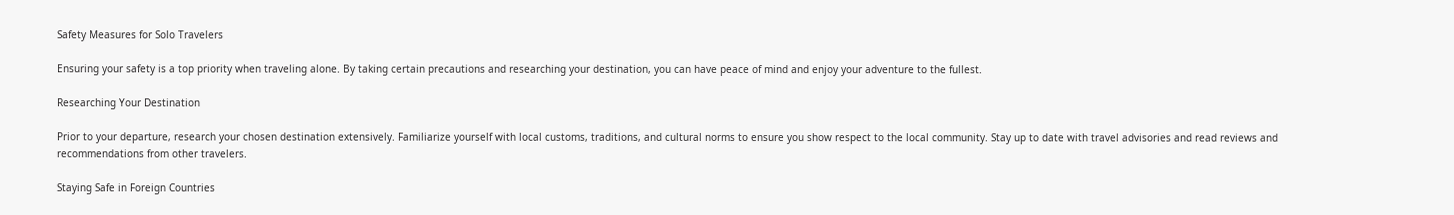Safety Measures for Solo Travelers

Ensuring your safety is a top priority when traveling alone. By taking certain precautions and researching your destination, you can have peace of mind and enjoy your adventure to the fullest.

Researching Your Destination

Prior to your departure, research your chosen destination extensively. Familiarize yourself with local customs, traditions, and cultural norms to ensure you show respect to the local community. Stay up to date with travel advisories and read reviews and recommendations from other travelers.

Staying Safe in Foreign Countries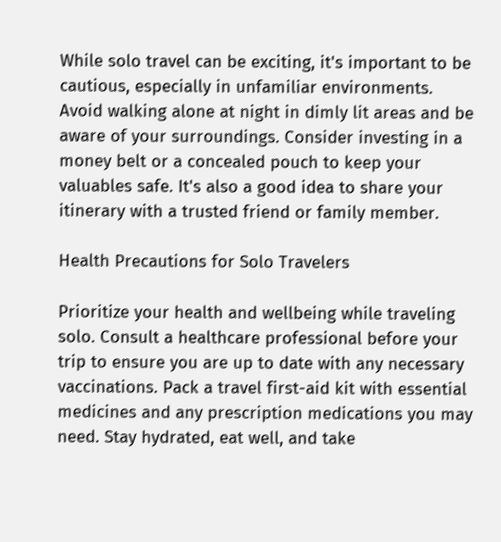While solo travel can be exciting, it's important to be cautious, especially in unfamiliar environments. Avoid walking alone at night in dimly lit areas and be aware of your surroundings. Consider investing in a money belt or a concealed pouch to keep your valuables safe. It's also a good idea to share your itinerary with a trusted friend or family member.

Health Precautions for Solo Travelers

Prioritize your health and wellbeing while traveling solo. Consult a healthcare professional before your trip to ensure you are up to date with any necessary vaccinations. Pack a travel first-aid kit with essential medicines and any prescription medications you may need. Stay hydrated, eat well, and take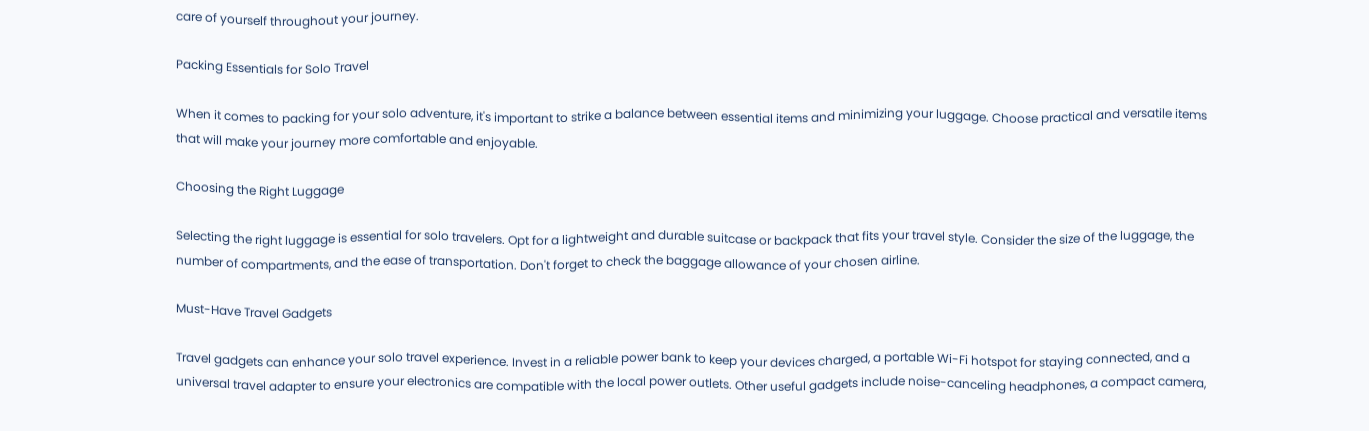care of yourself throughout your journey.

Packing Essentials for Solo Travel

When it comes to packing for your solo adventure, it's important to strike a balance between essential items and minimizing your luggage. Choose practical and versatile items that will make your journey more comfortable and enjoyable.

Choosing the Right Luggage

Selecting the right luggage is essential for solo travelers. Opt for a lightweight and durable suitcase or backpack that fits your travel style. Consider the size of the luggage, the number of compartments, and the ease of transportation. Don't forget to check the baggage allowance of your chosen airline.

Must-Have Travel Gadgets

Travel gadgets can enhance your solo travel experience. Invest in a reliable power bank to keep your devices charged, a portable Wi-Fi hotspot for staying connected, and a universal travel adapter to ensure your electronics are compatible with the local power outlets. Other useful gadgets include noise-canceling headphones, a compact camera,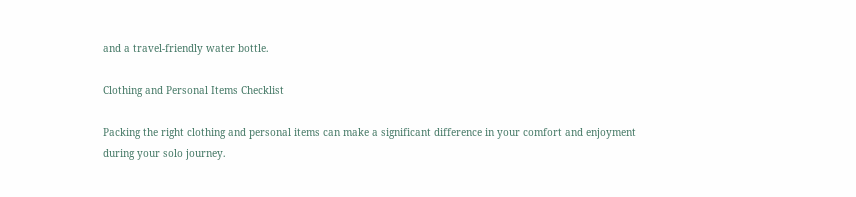and a travel-friendly water bottle.

Clothing and Personal Items Checklist

Packing the right clothing and personal items can make a significant difference in your comfort and enjoyment during your solo journey.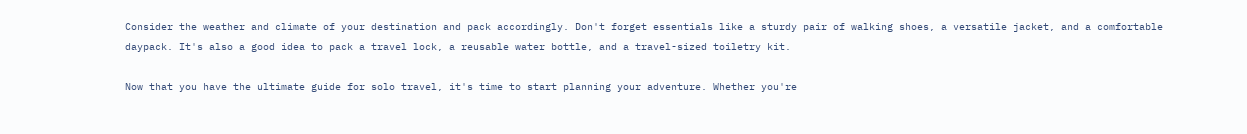Consider the weather and climate of your destination and pack accordingly. Don't forget essentials like a sturdy pair of walking shoes, a versatile jacket, and a comfortable daypack. It's also a good idea to pack a travel lock, a reusable water bottle, and a travel-sized toiletry kit.

Now that you have the ultimate guide for solo travel, it's time to start planning your adventure. Whether you're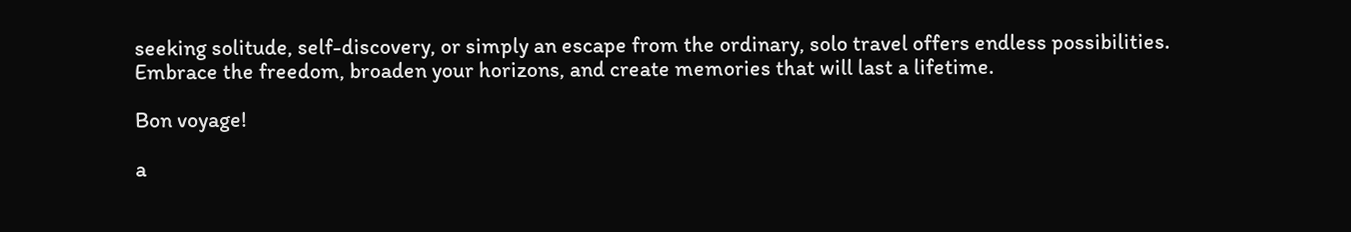seeking solitude, self-discovery, or simply an escape from the ordinary, solo travel offers endless possibilities. Embrace the freedom, broaden your horizons, and create memories that will last a lifetime.

Bon voyage!

a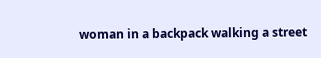woman in a backpack walking a street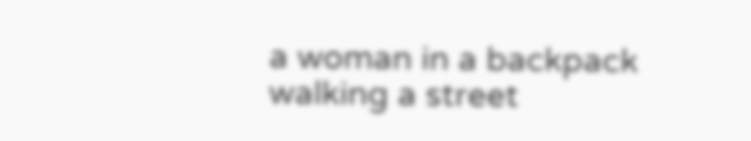a woman in a backpack walking a street